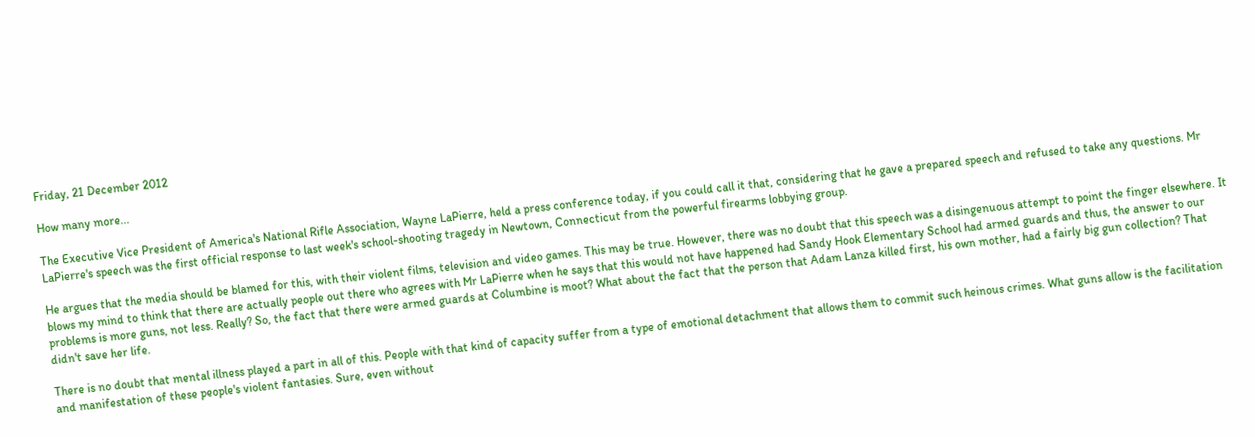Friday, 21 December 2012

How many more...

The Executive Vice President of America's National Rifle Association, Wayne LaPierre, held a press conference today, if you could call it that, considering that he gave a prepared speech and refused to take any questions. Mr LaPierre's speech was the first official response to last week's school-shooting tragedy in Newtown, Connecticut from the powerful firearms lobbying group.

He argues that the media should be blamed for this, with their violent films, television and video games. This may be true. However, there was no doubt that this speech was a disingenuous attempt to point the finger elsewhere. It blows my mind to think that there are actually people out there who agrees with Mr LaPierre when he says that this would not have happened had Sandy Hook Elementary School had armed guards and thus, the answer to our problems is more guns, not less. Really? So, the fact that there were armed guards at Columbine is moot? What about the fact that the person that Adam Lanza killed first, his own mother, had a fairly big gun collection? That didn't save her life.

There is no doubt that mental illness played a part in all of this. People with that kind of capacity suffer from a type of emotional detachment that allows them to commit such heinous crimes. What guns allow is the facilitation and manifestation of these people's violent fantasies. Sure, even without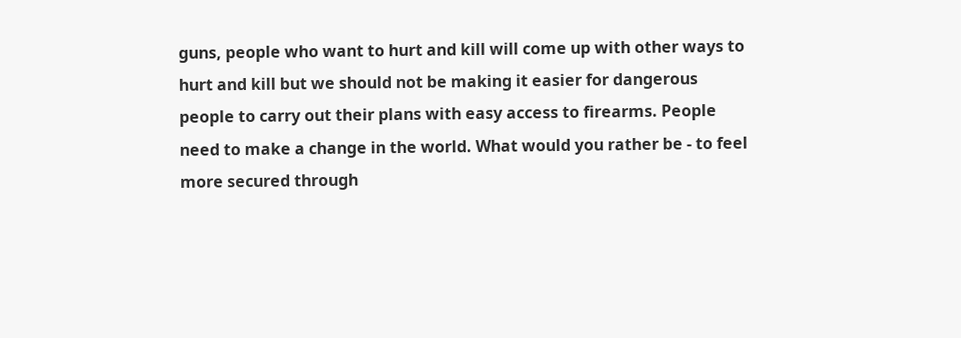guns, people who want to hurt and kill will come up with other ways to hurt and kill but we should not be making it easier for dangerous people to carry out their plans with easy access to firearms. People need to make a change in the world. What would you rather be - to feel more secured through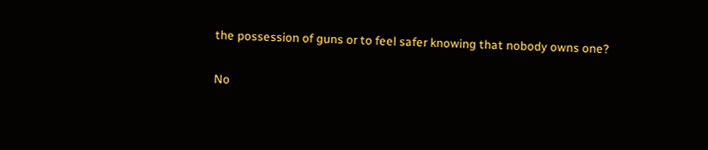the possession of guns or to feel safer knowing that nobody owns one?

No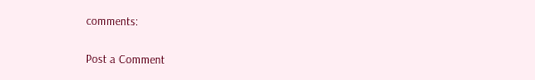comments:

Post a Comment